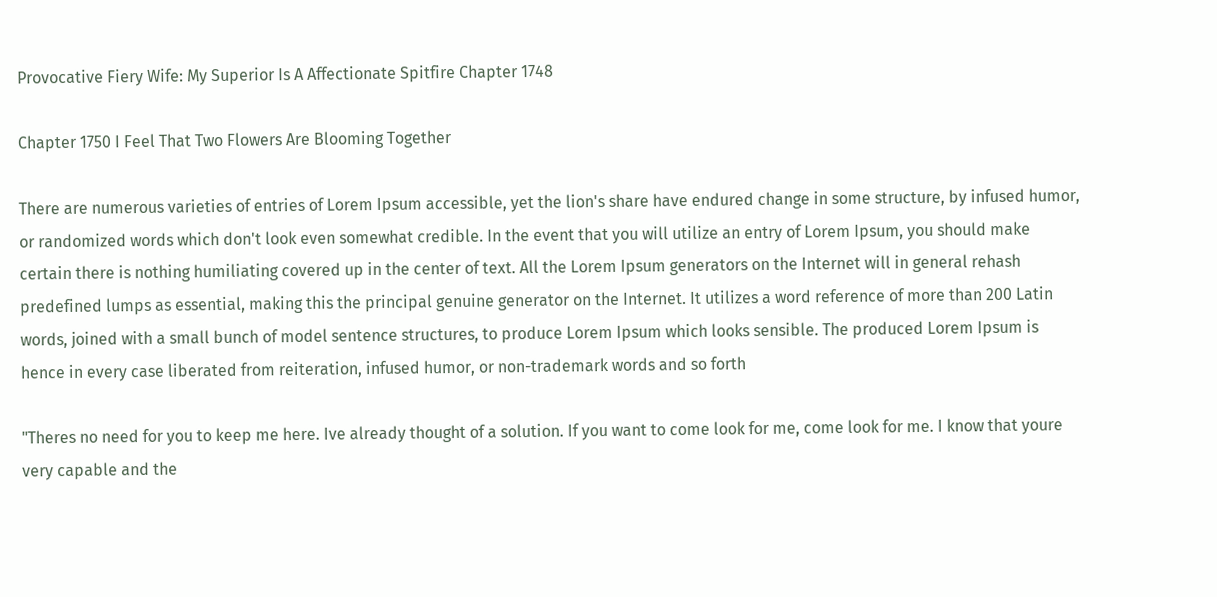Provocative Fiery Wife: My Superior Is A Affectionate Spitfire Chapter 1748

Chapter 1750 I Feel That Two Flowers Are Blooming Together

There are numerous varieties of entries of Lorem Ipsum accessible, yet the lion's share have endured change in some structure, by infused humor, or randomized words which don't look even somewhat credible. In the event that you will utilize an entry of Lorem Ipsum, you should make certain there is nothing humiliating covered up in the center of text. All the Lorem Ipsum generators on the Internet will in general rehash predefined lumps as essential, making this the principal genuine generator on the Internet. It utilizes a word reference of more than 200 Latin words, joined with a small bunch of model sentence structures, to produce Lorem Ipsum which looks sensible. The produced Lorem Ipsum is hence in every case liberated from reiteration, infused humor, or non-trademark words and so forth

"Theres no need for you to keep me here. Ive already thought of a solution. If you want to come look for me, come look for me. I know that youre very capable and the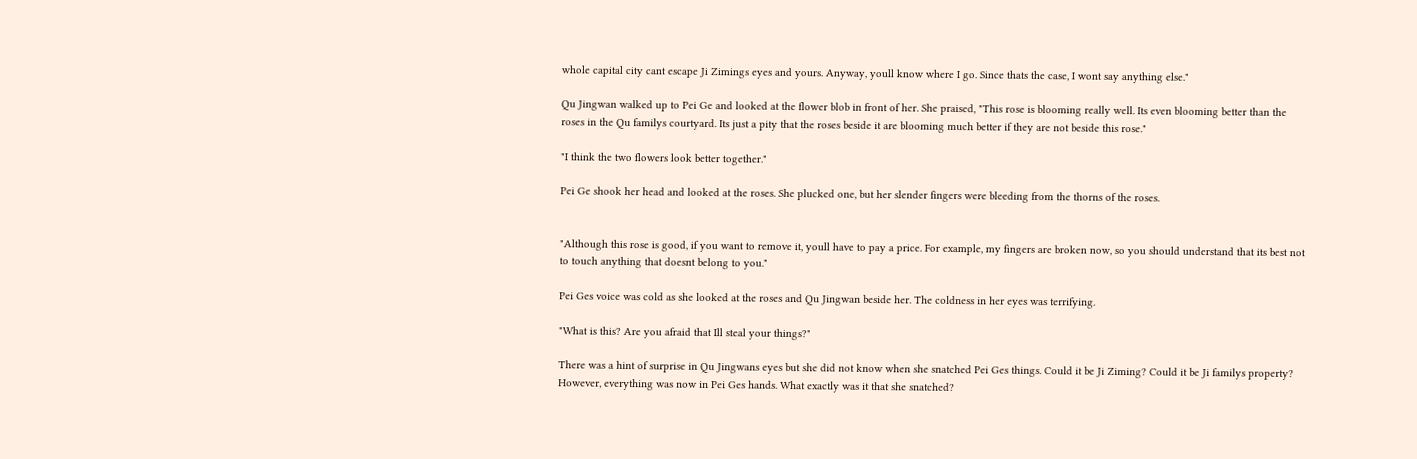whole capital city cant escape Ji Zimings eyes and yours. Anyway, youll know where I go. Since thats the case, I wont say anything else."

Qu Jingwan walked up to Pei Ge and looked at the flower blob in front of her. She praised, "This rose is blooming really well. Its even blooming better than the roses in the Qu familys courtyard. Its just a pity that the roses beside it are blooming much better if they are not beside this rose."

"I think the two flowers look better together."

Pei Ge shook her head and looked at the roses. She plucked one, but her slender fingers were bleeding from the thorns of the roses.


"Although this rose is good, if you want to remove it, youll have to pay a price. For example, my fingers are broken now, so you should understand that its best not to touch anything that doesnt belong to you."

Pei Ges voice was cold as she looked at the roses and Qu Jingwan beside her. The coldness in her eyes was terrifying.

"What is this? Are you afraid that Ill steal your things?"

There was a hint of surprise in Qu Jingwans eyes but she did not know when she snatched Pei Ges things. Could it be Ji Ziming? Could it be Ji familys property? However, everything was now in Pei Ges hands. What exactly was it that she snatched?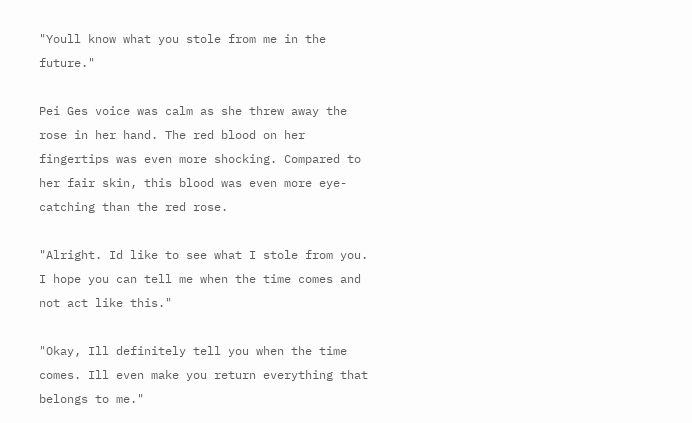"Youll know what you stole from me in the future."

Pei Ges voice was calm as she threw away the rose in her hand. The red blood on her fingertips was even more shocking. Compared to her fair skin, this blood was even more eye-catching than the red rose.

"Alright. Id like to see what I stole from you. I hope you can tell me when the time comes and not act like this."

"Okay, Ill definitely tell you when the time comes. Ill even make you return everything that belongs to me."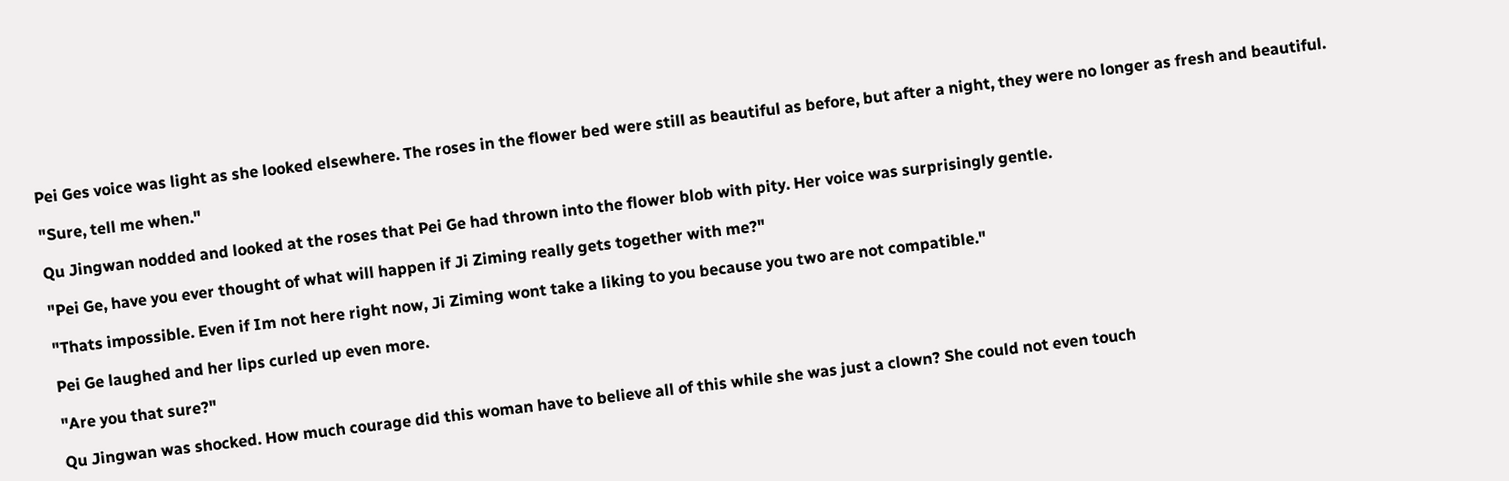Pei Ges voice was light as she looked elsewhere. The roses in the flower bed were still as beautiful as before, but after a night, they were no longer as fresh and beautiful.

"Sure, tell me when."

Qu Jingwan nodded and looked at the roses that Pei Ge had thrown into the flower blob with pity. Her voice was surprisingly gentle.

"Pei Ge, have you ever thought of what will happen if Ji Ziming really gets together with me?"

"Thats impossible. Even if Im not here right now, Ji Ziming wont take a liking to you because you two are not compatible."

Pei Ge laughed and her lips curled up even more.

"Are you that sure?"

Qu Jingwan was shocked. How much courage did this woman have to believe all of this while she was just a clown? She could not even touch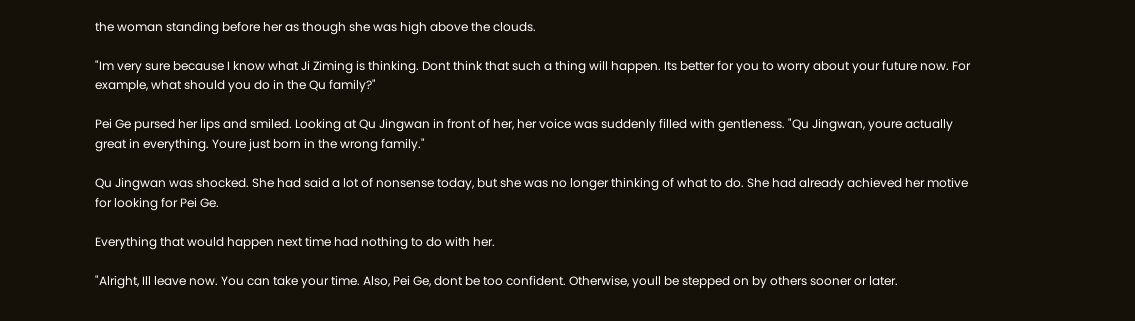the woman standing before her as though she was high above the clouds.

"Im very sure because I know what Ji Ziming is thinking. Dont think that such a thing will happen. Its better for you to worry about your future now. For example, what should you do in the Qu family?"

Pei Ge pursed her lips and smiled. Looking at Qu Jingwan in front of her, her voice was suddenly filled with gentleness. "Qu Jingwan, youre actually great in everything. Youre just born in the wrong family."

Qu Jingwan was shocked. She had said a lot of nonsense today, but she was no longer thinking of what to do. She had already achieved her motive for looking for Pei Ge.

Everything that would happen next time had nothing to do with her.

"Alright, Ill leave now. You can take your time. Also, Pei Ge, dont be too confident. Otherwise, youll be stepped on by others sooner or later.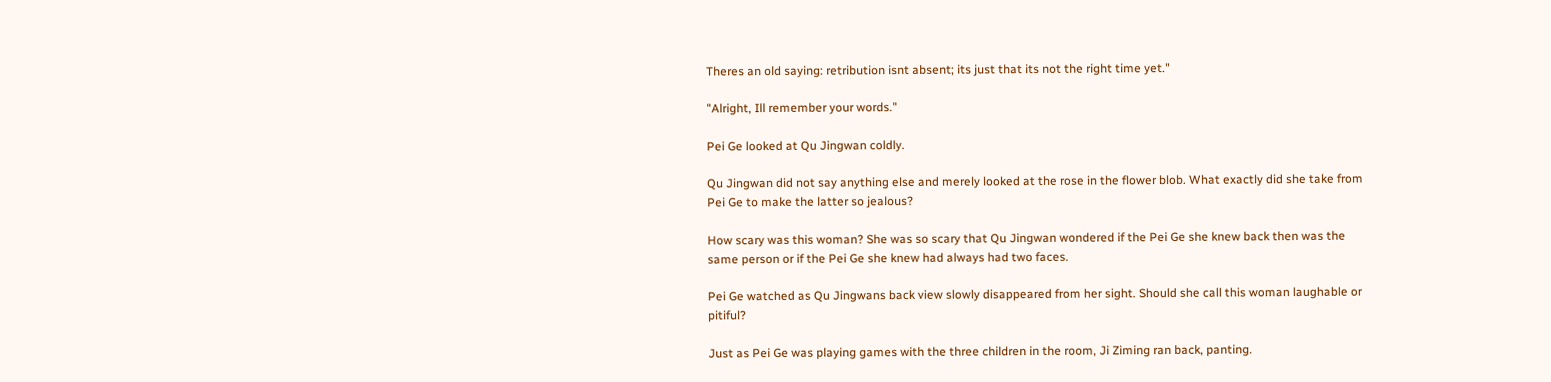Theres an old saying: retribution isnt absent; its just that its not the right time yet."

"Alright, Ill remember your words."

Pei Ge looked at Qu Jingwan coldly.

Qu Jingwan did not say anything else and merely looked at the rose in the flower blob. What exactly did she take from Pei Ge to make the latter so jealous?

How scary was this woman? She was so scary that Qu Jingwan wondered if the Pei Ge she knew back then was the same person or if the Pei Ge she knew had always had two faces.

Pei Ge watched as Qu Jingwans back view slowly disappeared from her sight. Should she call this woman laughable or pitiful?

Just as Pei Ge was playing games with the three children in the room, Ji Ziming ran back, panting.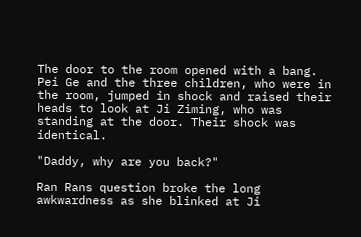The door to the room opened with a bang. Pei Ge and the three children, who were in the room, jumped in shock and raised their heads to look at Ji Ziming, who was standing at the door. Their shock was identical.

"Daddy, why are you back?"

Ran Rans question broke the long awkwardness as she blinked at Ji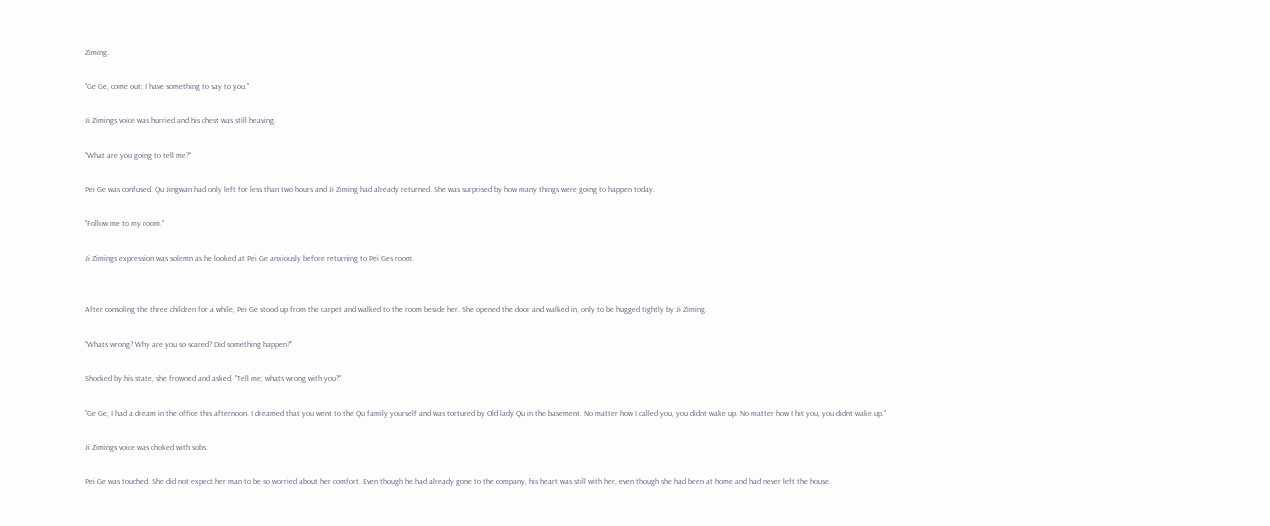Ziming.

"Ge Ge, come out; I have something to say to you."

Ji Zimings voice was hurried and his chest was still heaving.

"What are you going to tell me?"

Pei Ge was confused. Qu Jingwan had only left for less than two hours and Ji Ziming had already returned. She was surprised by how many things were going to happen today.

"Follow me to my room."

Ji Zimings expression was solemn as he looked at Pei Ge anxiously before returning to Pei Ges room.


After consoling the three children for a while, Pei Ge stood up from the carpet and walked to the room beside her. She opened the door and walked in, only to be hugged tightly by Ji Ziming.

"Whats wrong? Why are you so scared? Did something happen?"

Shocked by his state, she frowned and asked, "Tell me; whats wrong with you?"

"Ge Ge, I had a dream in the office this afternoon. I dreamed that you went to the Qu family yourself and was tortured by Old lady Qu in the basement. No matter how I called you, you didnt wake up. No matter how I hit you, you didnt wake up."

Ji Zimings voice was choked with sobs.

Pei Ge was touched. She did not expect her man to be so worried about her comfort. Even though he had already gone to the company, his heart was still with her, even though she had been at home and had never left the house.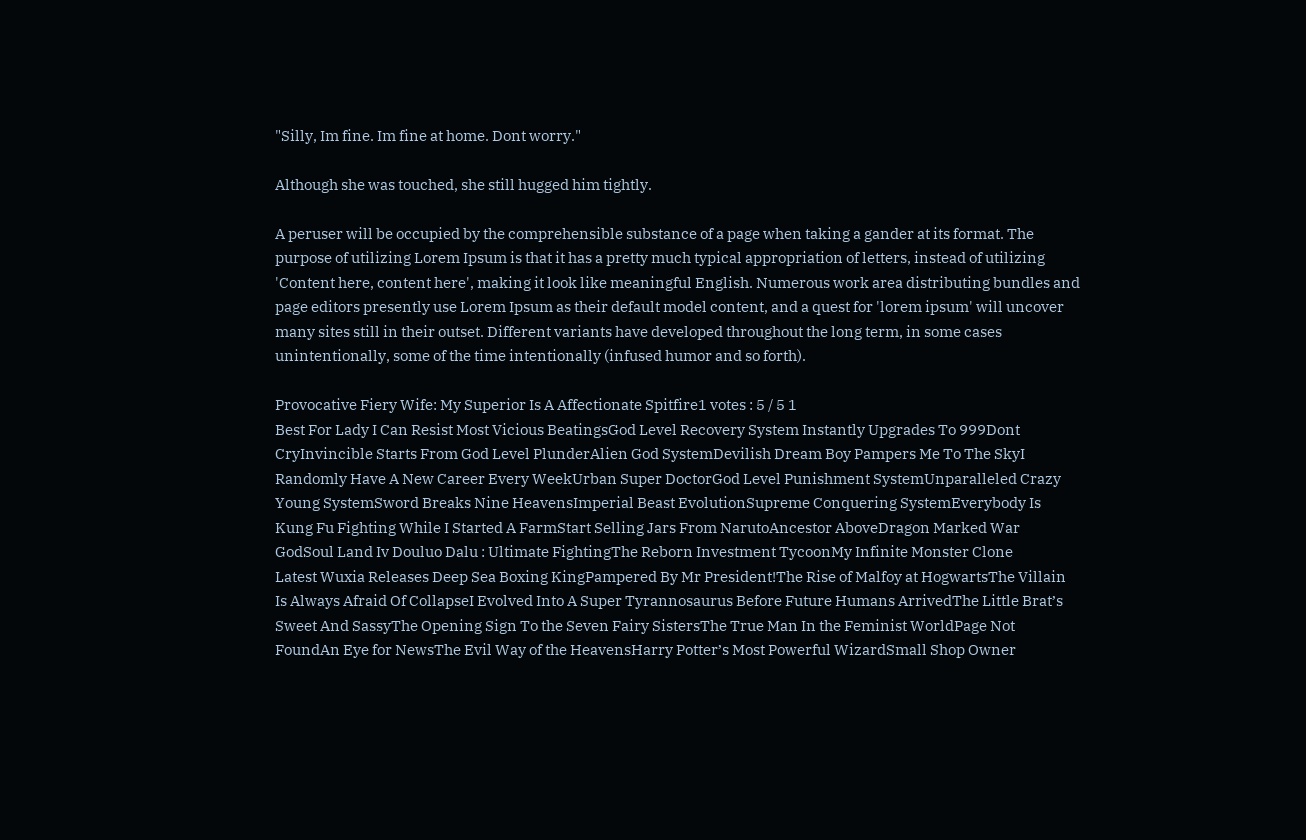"Silly, Im fine. Im fine at home. Dont worry."

Although she was touched, she still hugged him tightly.

A peruser will be occupied by the comprehensible substance of a page when taking a gander at its format. The purpose of utilizing Lorem Ipsum is that it has a pretty much typical appropriation of letters, instead of utilizing 'Content here, content here', making it look like meaningful English. Numerous work area distributing bundles and page editors presently use Lorem Ipsum as their default model content, and a quest for 'lorem ipsum' will uncover many sites still in their outset. Different variants have developed throughout the long term, in some cases unintentionally, some of the time intentionally (infused humor and so forth).

Provocative Fiery Wife: My Superior Is A Affectionate Spitfire1 votes : 5 / 5 1
Best For Lady I Can Resist Most Vicious BeatingsGod Level Recovery System Instantly Upgrades To 999Dont CryInvincible Starts From God Level PlunderAlien God SystemDevilish Dream Boy Pampers Me To The SkyI Randomly Have A New Career Every WeekUrban Super DoctorGod Level Punishment SystemUnparalleled Crazy Young SystemSword Breaks Nine HeavensImperial Beast EvolutionSupreme Conquering SystemEverybody Is Kung Fu Fighting While I Started A FarmStart Selling Jars From NarutoAncestor AboveDragon Marked War GodSoul Land Iv Douluo Dalu : Ultimate FightingThe Reborn Investment TycoonMy Infinite Monster Clone
Latest Wuxia Releases Deep Sea Boxing KingPampered By Mr President!The Rise of Malfoy at HogwartsThe Villain Is Always Afraid Of CollapseI Evolved Into A Super Tyrannosaurus Before Future Humans ArrivedThe Little Brat’s Sweet And SassyThe Opening Sign To the Seven Fairy SistersThe True Man In the Feminist WorldPage Not FoundAn Eye for NewsThe Evil Way of the HeavensHarry Potter’s Most Powerful WizardSmall Shop Owner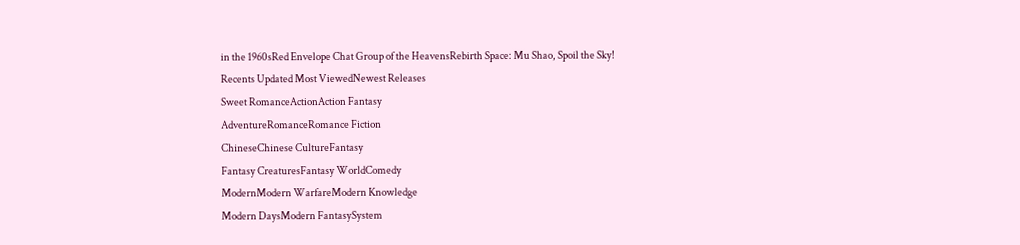in the 1960sRed Envelope Chat Group of the HeavensRebirth Space: Mu Shao, Spoil the Sky!
Recents Updated Most ViewedNewest Releases
Sweet RomanceActionAction Fantasy
AdventureRomanceRomance Fiction
ChineseChinese CultureFantasy
Fantasy CreaturesFantasy WorldComedy
ModernModern WarfareModern Knowledge
Modern DaysModern FantasySystem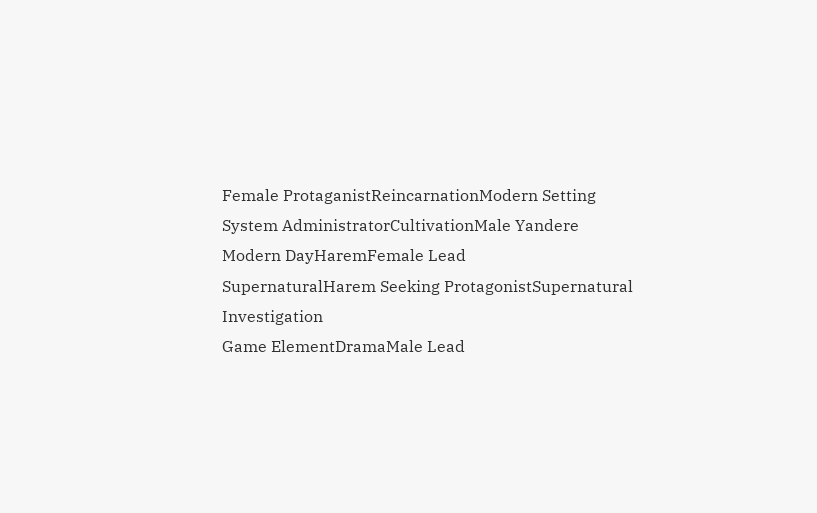Female ProtaganistReincarnationModern Setting
System AdministratorCultivationMale Yandere
Modern DayHaremFemale Lead
SupernaturalHarem Seeking ProtagonistSupernatural Investigation
Game ElementDramaMale Lead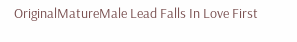OriginalMatureMale Lead Falls In Love First